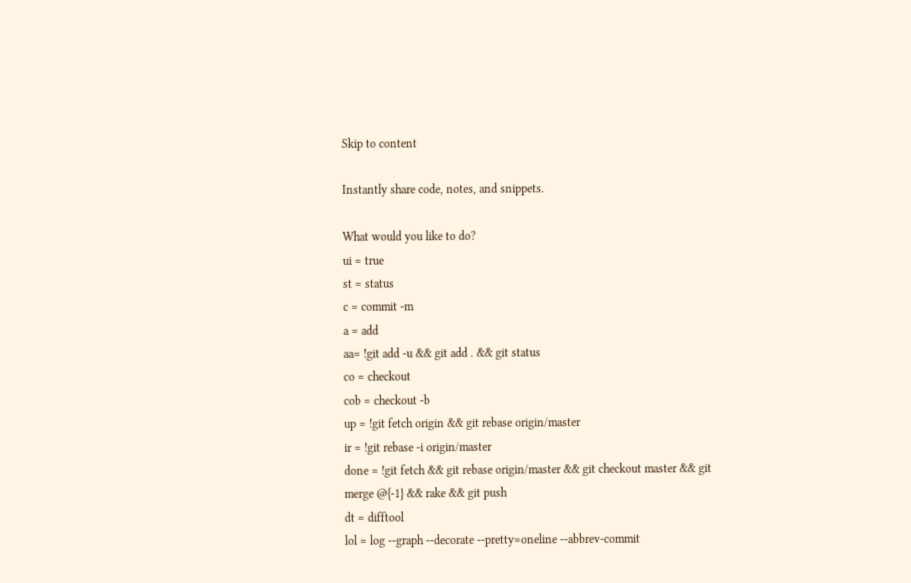Skip to content

Instantly share code, notes, and snippets.

What would you like to do?
ui = true
st = status
c = commit -m
a = add
aa= !git add -u && git add . && git status
co = checkout
cob = checkout -b
up = !git fetch origin && git rebase origin/master
ir = !git rebase -i origin/master
done = !git fetch && git rebase origin/master && git checkout master && git merge @{-1} && rake && git push
dt = difftool
lol = log --graph --decorate --pretty=oneline --abbrev-commit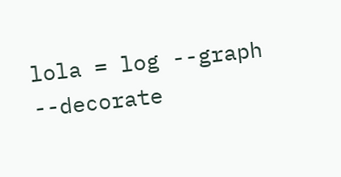lola = log --graph --decorate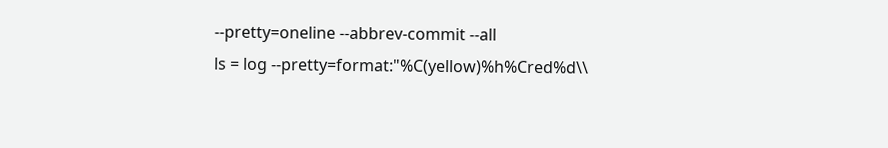--pretty=oneline --abbrev-commit --all
ls = log --pretty=format:"%C(yellow)%h%Cred%d\\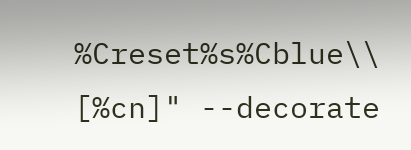%Creset%s%Cblue\\ [%cn]" --decorate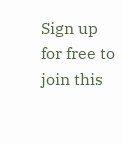Sign up for free to join this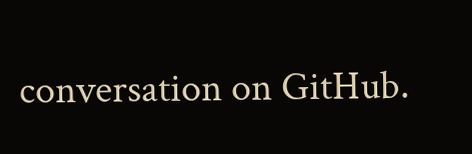conversation on GitHub.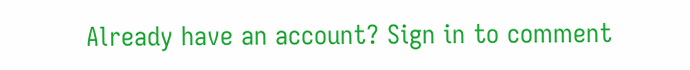Already have an account? Sign in to comment